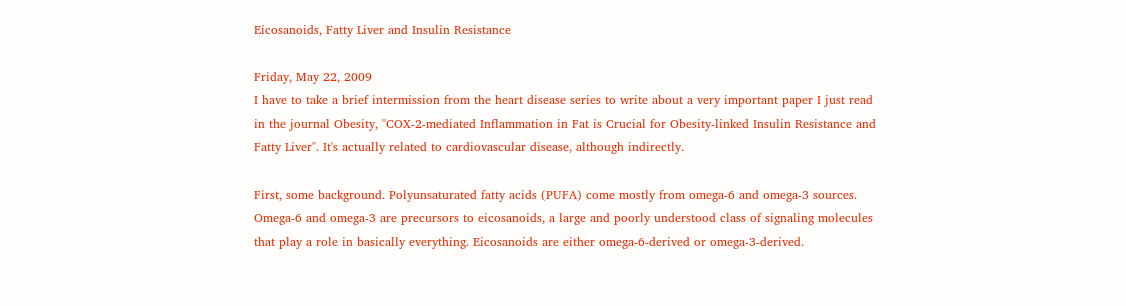Eicosanoids, Fatty Liver and Insulin Resistance

Friday, May 22, 2009
I have to take a brief intermission from the heart disease series to write about a very important paper I just read in the journal Obesity, "COX-2-mediated Inflammation in Fat is Crucial for Obesity-linked Insulin Resistance and Fatty Liver". It's actually related to cardiovascular disease, although indirectly.

First, some background. Polyunsaturated fatty acids (PUFA) come mostly from omega-6 and omega-3 sources. Omega-6 and omega-3 are precursors to eicosanoids, a large and poorly understood class of signaling molecules that play a role in basically everything. Eicosanoids are either omega-6-derived or omega-3-derived.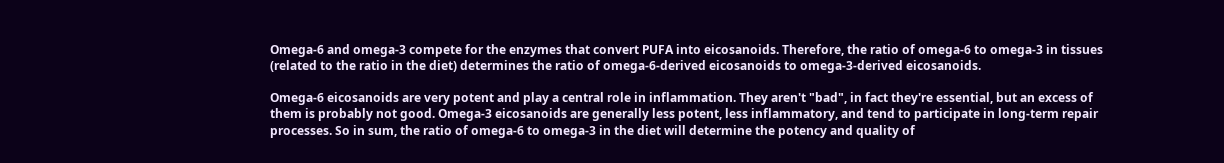Omega-6 and omega-3 compete for the enzymes that convert PUFA into eicosanoids. Therefore, the ratio of omega-6 to omega-3 in tissues (related to the ratio in the diet) determines the ratio of omega-6-derived eicosanoids to omega-3-derived eicosanoids.

Omega-6 eicosanoids are very potent and play a central role in inflammation. They aren't "bad", in fact they're essential, but an excess of them is probably not good. Omega-3 eicosanoids are generally less potent, less inflammatory, and tend to participate in long-term repair processes. So in sum, the ratio of omega-6 to omega-3 in the diet will determine the potency and quality of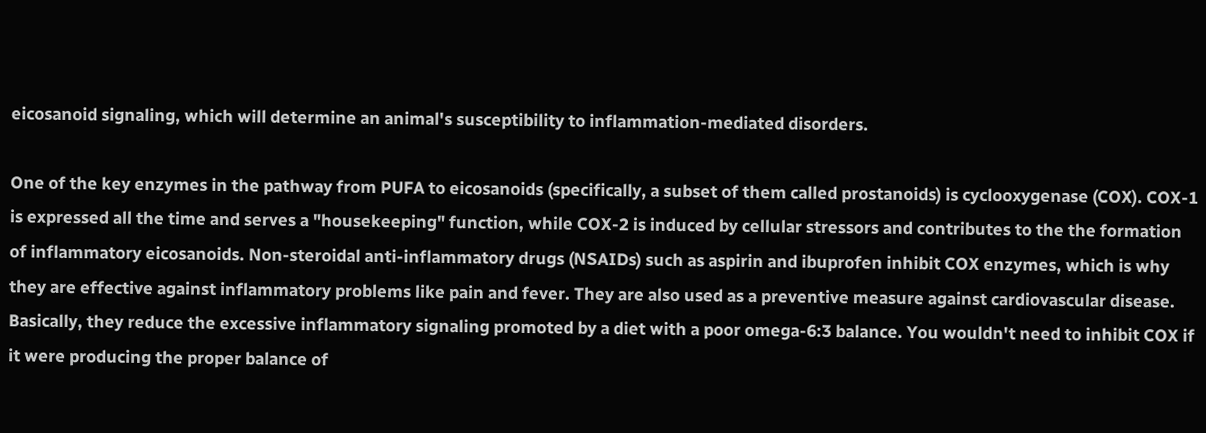eicosanoid signaling, which will determine an animal's susceptibility to inflammation-mediated disorders.

One of the key enzymes in the pathway from PUFA to eicosanoids (specifically, a subset of them called prostanoids) is cyclooxygenase (COX). COX-1 is expressed all the time and serves a "housekeeping" function, while COX-2 is induced by cellular stressors and contributes to the the formation of inflammatory eicosanoids. Non-steroidal anti-inflammatory drugs (NSAIDs) such as aspirin and ibuprofen inhibit COX enzymes, which is why they are effective against inflammatory problems like pain and fever. They are also used as a preventive measure against cardiovascular disease. Basically, they reduce the excessive inflammatory signaling promoted by a diet with a poor omega-6:3 balance. You wouldn't need to inhibit COX if it were producing the proper balance of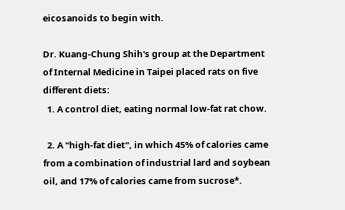eicosanoids to begin with.

Dr. Kuang-Chung Shih's group at the Department of Internal Medicine in Taipei placed rats on five different diets:
  1. A control diet, eating normal low-fat rat chow.

  2. A "high-fat diet", in which 45% of calories came from a combination of industrial lard and soybean oil, and 17% of calories came from sucrose*.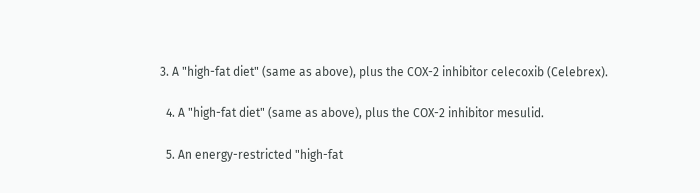3. A "high-fat diet" (same as above), plus the COX-2 inhibitor celecoxib (Celebrex).

  4. A "high-fat diet" (same as above), plus the COX-2 inhibitor mesulid.

  5. An energy-restricted "high-fat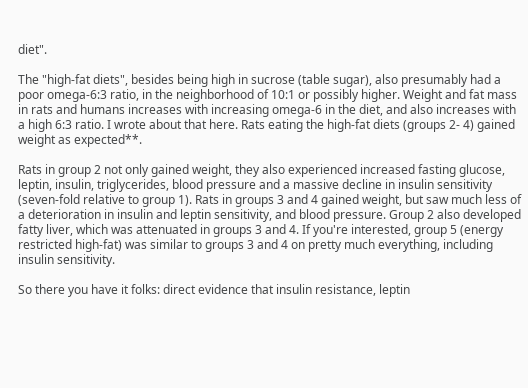diet".

The "high-fat diets", besides being high in sucrose (table sugar), also presumably had a poor omega-6:3 ratio, in the neighborhood of 10:1 or possibly higher. Weight and fat mass in rats and humans increases with increasing omega-6 in the diet, and also increases with a high 6:3 ratio. I wrote about that here. Rats eating the high-fat diets (groups 2- 4) gained weight as expected**.

Rats in group 2 not only gained weight, they also experienced increased fasting glucose, leptin, insulin, triglycerides, blood pressure and a massive decline in insulin sensitivity (seven-fold relative to group 1). Rats in groups 3 and 4 gained weight, but saw much less of a deterioration in insulin and leptin sensitivity, and blood pressure. Group 2 also developed fatty liver, which was attenuated in groups 3 and 4. If you're interested, group 5 (energy restricted high-fat) was similar to groups 3 and 4 on pretty much everything, including insulin sensitivity.

So there you have it folks: direct evidence that insulin resistance, leptin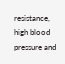resistance, high blood pressure and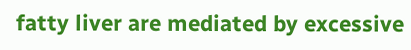fatty liver are mediated by excessive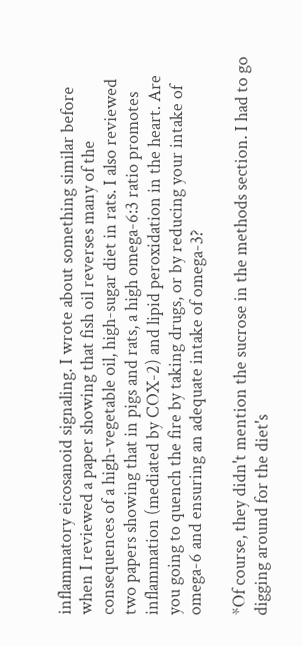inflammatory eicosanoid signaling. I wrote about something similar before when I reviewed a paper showing that fish oil reverses many of the consequences of a high-vegetable oil, high-sugar diet in rats. I also reviewed two papers showing that in pigs and rats, a high omega-6:3 ratio promotes inflammation (mediated by COX-2) and lipid peroxidation in the heart. Are you going to quench the fire by taking drugs, or by reducing your intake of omega-6 and ensuring an adequate intake of omega-3?

*Of course, they didn't mention the sucrose in the methods section. I had to go digging around for the diet's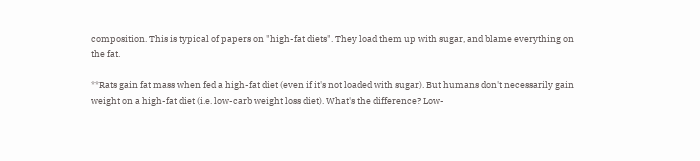composition. This is typical of papers on "high-fat diets". They load them up with sugar, and blame everything on the fat.

**Rats gain fat mass when fed a high-fat diet (even if it's not loaded with sugar). But humans don't necessarily gain weight on a high-fat diet (i.e. low-carb weight loss diet). What's the difference? Low-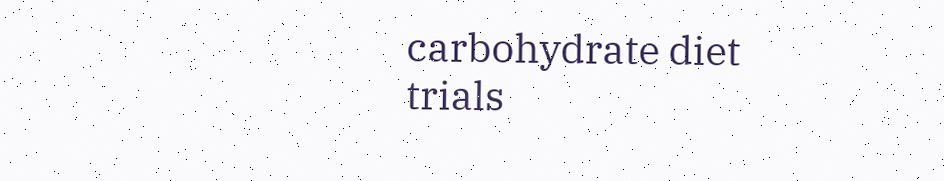carbohydrate diet trials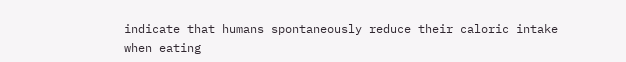indicate that humans spontaneously reduce their caloric intake when eating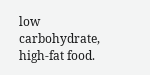low carbohydrate, high-fat food.